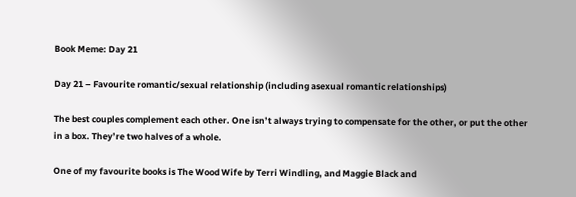Book Meme: Day 21

Day 21 – Favourite romantic/sexual relationship (including asexual romantic relationships)

The best couples complement each other. One isn’t always trying to compensate for the other, or put the other in a box. They’re two halves of a whole.

One of my favourite books is The Wood Wife by Terri Windling, and Maggie Black and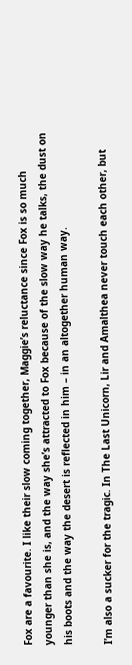Fox are a favourite. I like their slow coming together, Maggie’s reluctance since Fox is so much younger than she is, and the way she’s attracted to Fox because of the slow way he talks, the dust on his boots and the way the desert is reflected in him – in an altogether human way.

I’m also a sucker for the tragic. In The Last Unicorn, Lir and Amalthea never touch each other, but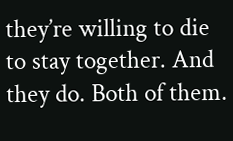they’re willing to die to stay together. And they do. Both of them.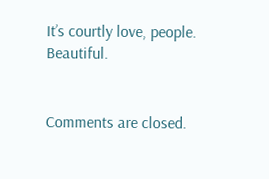It’s courtly love, people. Beautiful.


Comments are closed.